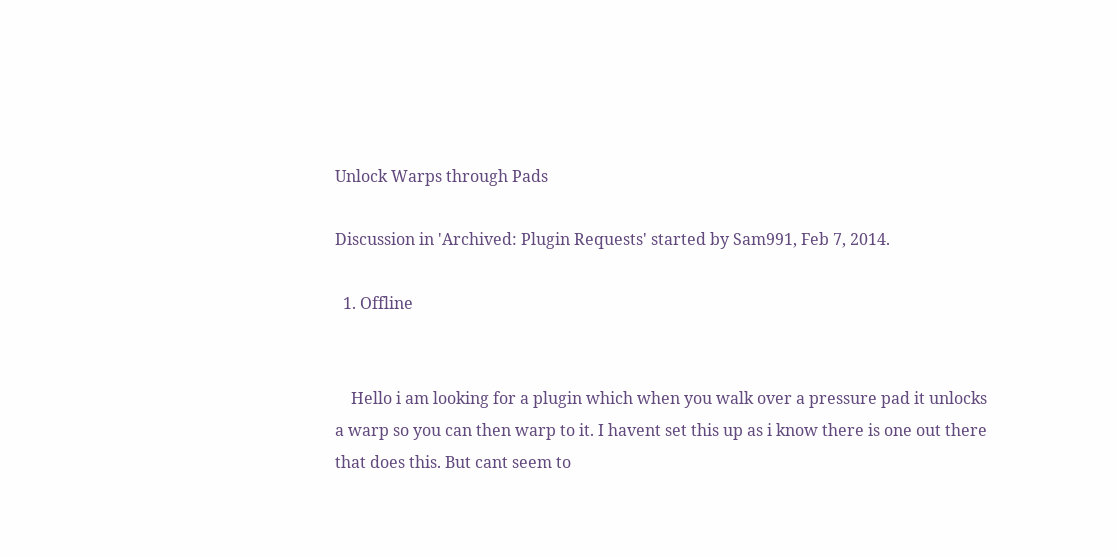Unlock Warps through Pads

Discussion in 'Archived: Plugin Requests' started by Sam991, Feb 7, 2014.

  1. Offline


    Hello i am looking for a plugin which when you walk over a pressure pad it unlocks a warp so you can then warp to it. I havent set this up as i know there is one out there that does this. But cant seem to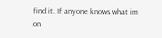find it. If anyone knows what im on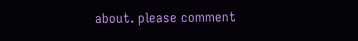about. please comment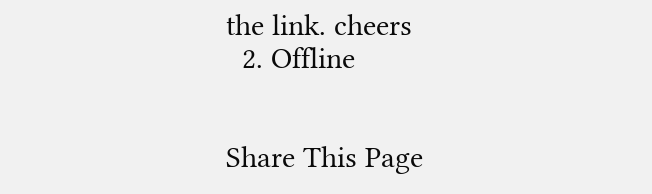the link. cheers
  2. Offline


Share This Page